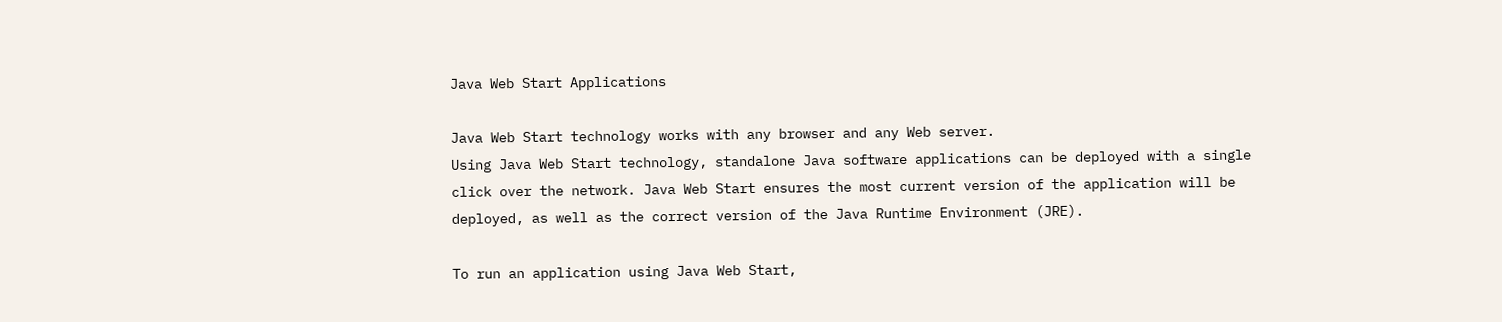Java Web Start Applications

Java Web Start technology works with any browser and any Web server.
Using Java Web Start technology, standalone Java software applications can be deployed with a single click over the network. Java Web Start ensures the most current version of the application will be deployed, as well as the correct version of the Java Runtime Environment (JRE).

To run an application using Java Web Start,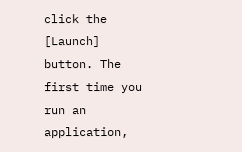click the [Launch] button. The first time you run an application,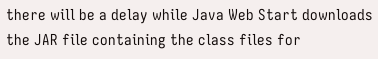there will be a delay while Java Web Start downloads the JAR file containing the class files for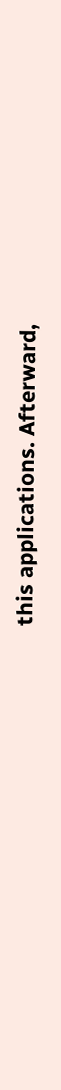this applications. Afterward,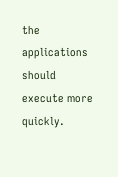the applications should execute more quickly.